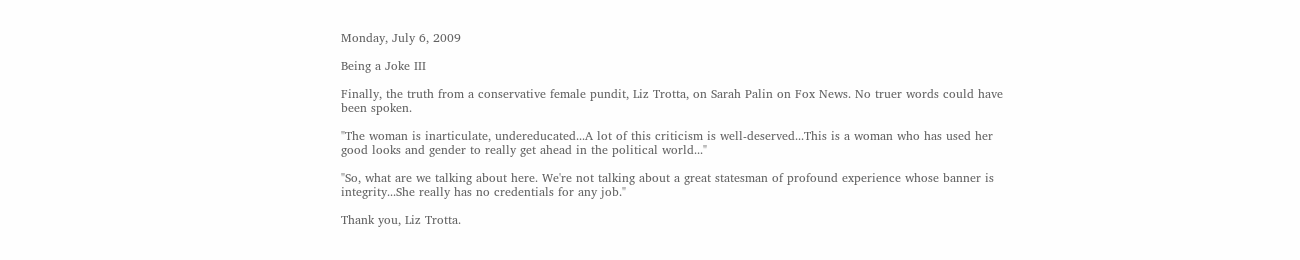Monday, July 6, 2009

Being a Joke III

Finally, the truth from a conservative female pundit, Liz Trotta, on Sarah Palin on Fox News. No truer words could have been spoken.

"The woman is inarticulate, undereducated...A lot of this criticism is well-deserved...This is a woman who has used her good looks and gender to really get ahead in the political world..."

"So, what are we talking about here. We're not talking about a great statesman of profound experience whose banner is integrity...She really has no credentials for any job."

Thank you, Liz Trotta.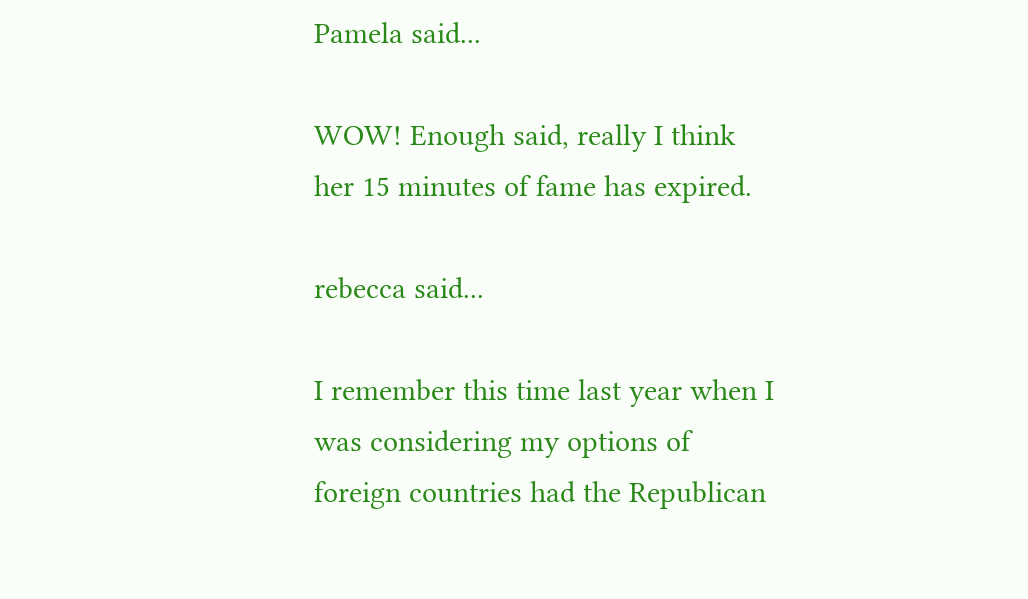Pamela said...

WOW! Enough said, really I think her 15 minutes of fame has expired.

rebecca said...

I remember this time last year when I was considering my options of foreign countries had the Republican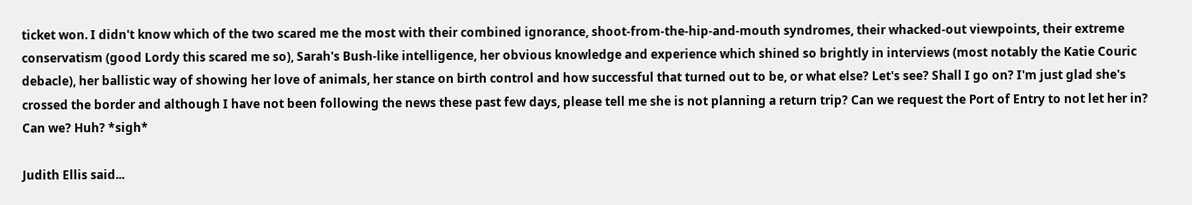ticket won. I didn't know which of the two scared me the most with their combined ignorance, shoot-from-the-hip-and-mouth syndromes, their whacked-out viewpoints, their extreme conservatism (good Lordy this scared me so), Sarah's Bush-like intelligence, her obvious knowledge and experience which shined so brightly in interviews (most notably the Katie Couric debacle), her ballistic way of showing her love of animals, her stance on birth control and how successful that turned out to be, or what else? Let's see? Shall I go on? I'm just glad she's crossed the border and although I have not been following the news these past few days, please tell me she is not planning a return trip? Can we request the Port of Entry to not let her in? Can we? Huh? *sigh*

Judith Ellis said...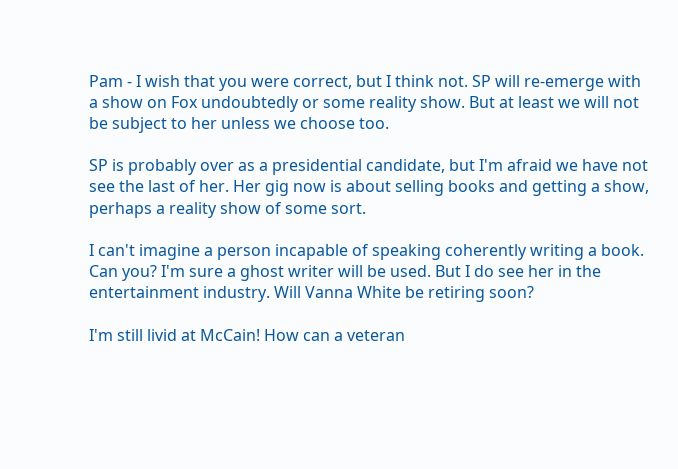Pam - I wish that you were correct, but I think not. SP will re-emerge with a show on Fox undoubtedly or some reality show. But at least we will not be subject to her unless we choose too.

SP is probably over as a presidential candidate, but I'm afraid we have not see the last of her. Her gig now is about selling books and getting a show, perhaps a reality show of some sort.

I can't imagine a person incapable of speaking coherently writing a book. Can you? I'm sure a ghost writer will be used. But I do see her in the entertainment industry. Will Vanna White be retiring soon?

I'm still livid at McCain! How can a veteran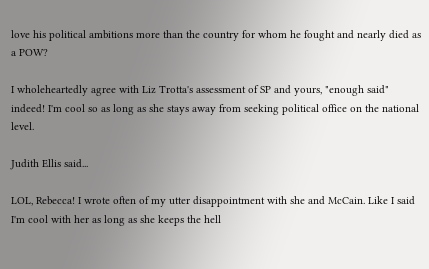love his political ambitions more than the country for whom he fought and nearly died as a POW?

I wholeheartedly agree with Liz Trotta's assessment of SP and yours, "enough said" indeed! I'm cool so as long as she stays away from seeking political office on the national level.

Judith Ellis said...

LOL, Rebecca! I wrote often of my utter disappointment with she and McCain. Like I said I'm cool with her as long as she keeps the hell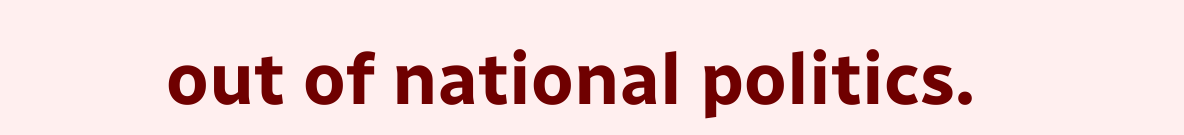out of national politics.